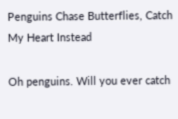Penguins Chase Butterflies, Catch My Heart Instead

Oh penguins. Will you ever catch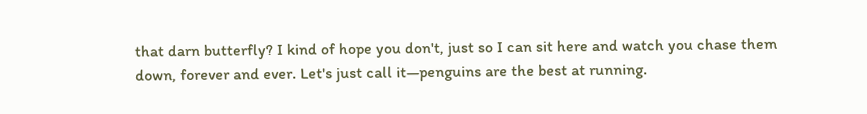that darn butterfly? I kind of hope you don't, just so I can sit here and watch you chase them down, forever and ever. Let's just call it—penguins are the best at running.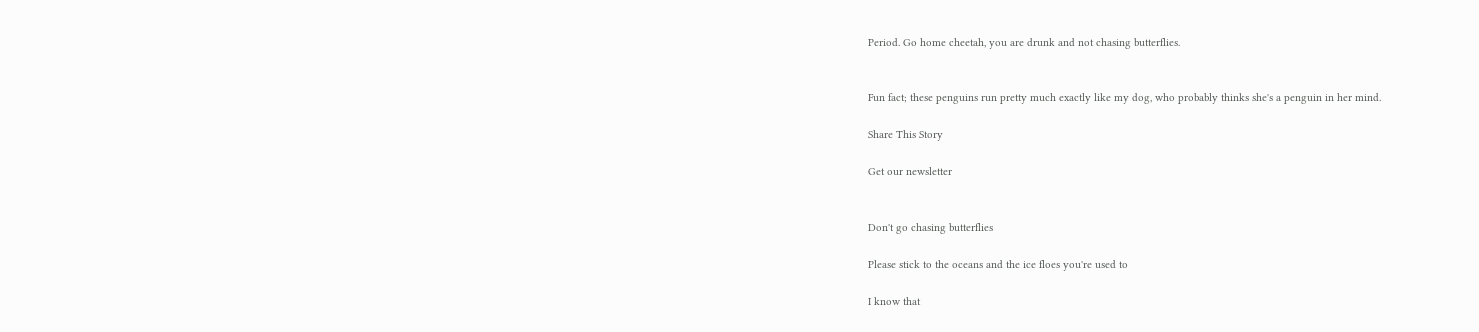Period. Go home cheetah, you are drunk and not chasing butterflies.


Fun fact; these penguins run pretty much exactly like my dog, who probably thinks she's a penguin in her mind.

Share This Story

Get our newsletter


Don't go chasing butterflies

Please stick to the oceans and the ice floes you're used to

I know that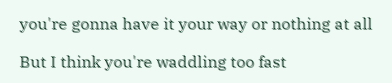you're gonna have it your way or nothing at all

But I think you're waddling too fast